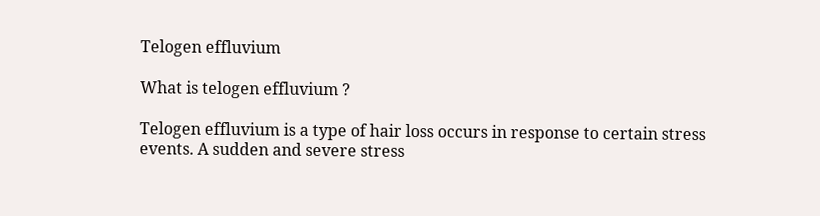Telogen effluvium

What is telogen effluvium ?

Telogen effluvium is a type of hair loss occurs in response to certain stress events. A sudden and severe stress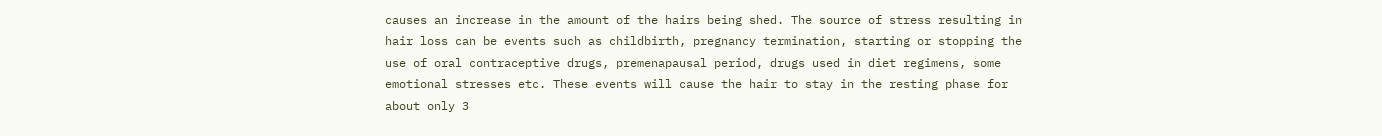causes an increase in the amount of the hairs being shed. The source of stress resulting in hair loss can be events such as childbirth, pregnancy termination, starting or stopping the use of oral contraceptive drugs, premenapausal period, drugs used in diet regimens, some emotional stresses etc. These events will cause the hair to stay in the resting phase for about only 3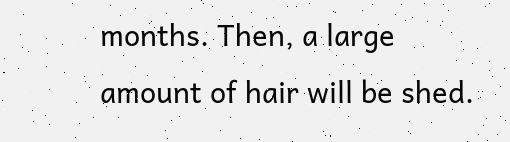months. Then, a large amount of hair will be shed.